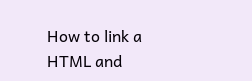How to link a HTML and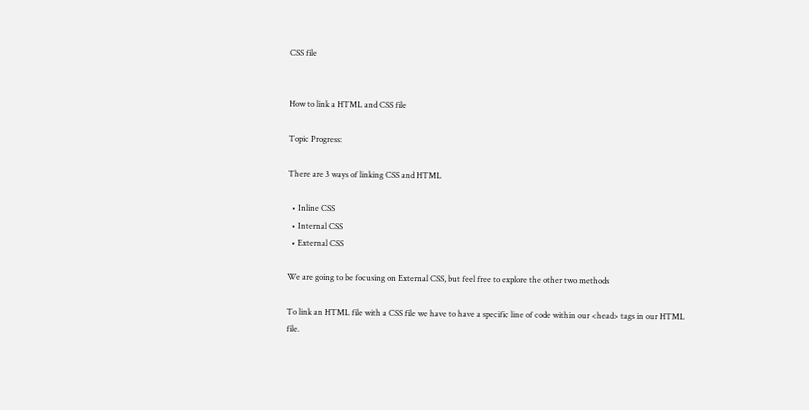CSS file


How to link a HTML and CSS file

Topic Progress:

There are 3 ways of linking CSS and HTML

  • Inline CSS
  • Internal CSS
  • External CSS

We are going to be focusing on External CSS, but feel free to explore the other two methods

To link an HTML file with a CSS file we have to have a specific line of code within our <head> tags in our HTML file.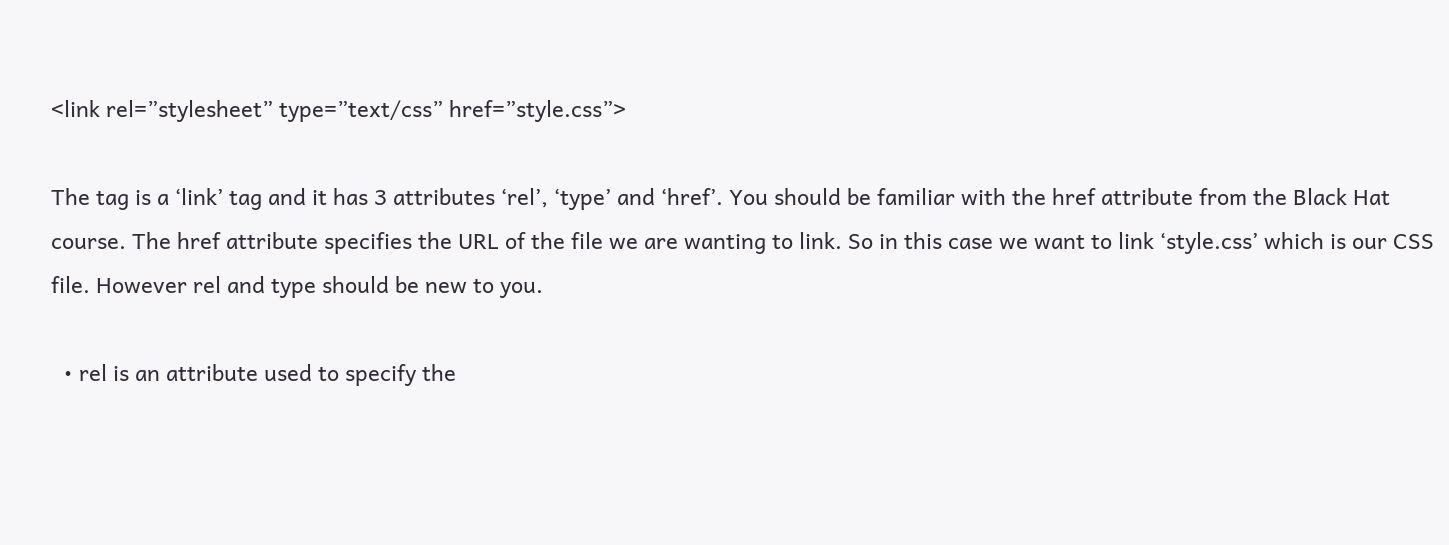<link rel=”stylesheet” type=”text/css” href=”style.css”>

The tag is a ‘link’ tag and it has 3 attributes ‘rel’, ‘type’ and ‘href’. You should be familiar with the href attribute from the Black Hat course. The href attribute specifies the URL of the file we are wanting to link. So in this case we want to link ‘style.css’ which is our CSS file. However rel and type should be new to you.

  • rel is an attribute used to specify the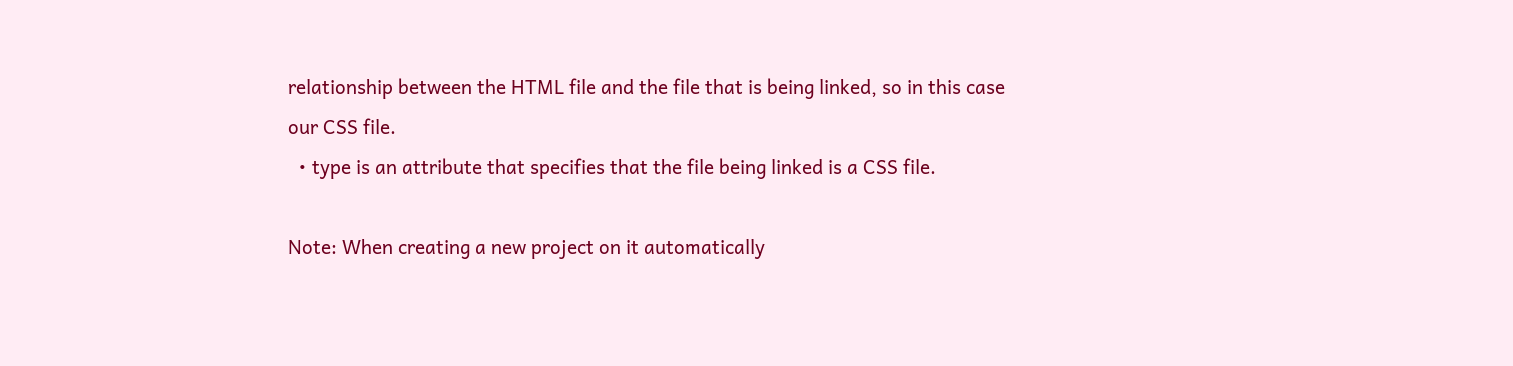relationship between the HTML file and the file that is being linked, so in this case our CSS file.
  • type is an attribute that specifies that the file being linked is a CSS file.

Note: When creating a new project on it automatically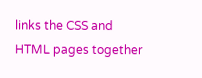links the CSS and HTML pages together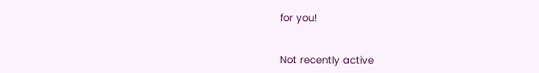for you!


Not recently active